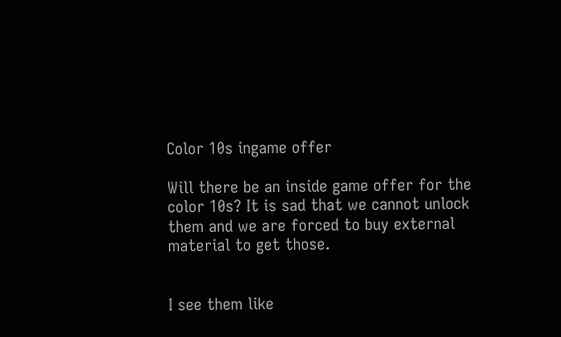Color 10s ingame offer

Will there be an inside game offer for the color 10s? It is sad that we cannot unlock them and we are forced to buy external material to get those.


I see them like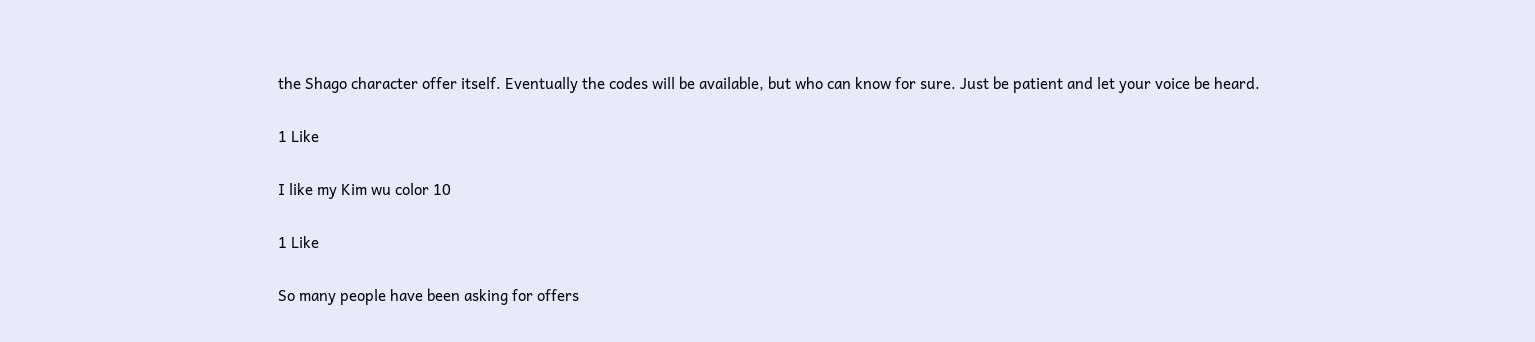the Shago character offer itself. Eventually the codes will be available, but who can know for sure. Just be patient and let your voice be heard.

1 Like

I like my Kim wu color 10

1 Like

So many people have been asking for offers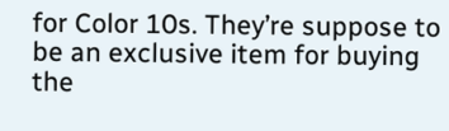for Color 10s. They’re suppose to be an exclusive item for buying the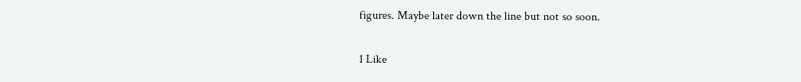figures. Maybe later down the line but not so soon.

1 Like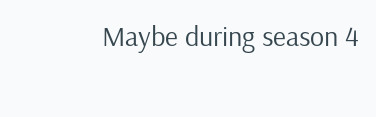Maybe during season 4